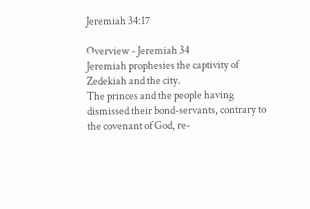Jeremiah 34:17

Overview - Jeremiah 34
Jeremiah prophesies the captivity of Zedekiah and the city.
The princes and the people having dismissed their bond-servants, contrary to the covenant of God, re-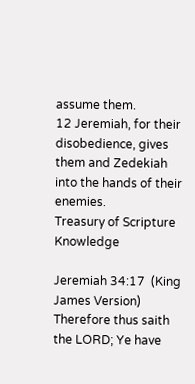assume them.
12 Jeremiah, for their disobedience, gives them and Zedekiah into the hands of their enemies.
Treasury of Scripture Knowledge

Jeremiah 34:17  (King James Version)
Therefore thus saith the LORD; Ye have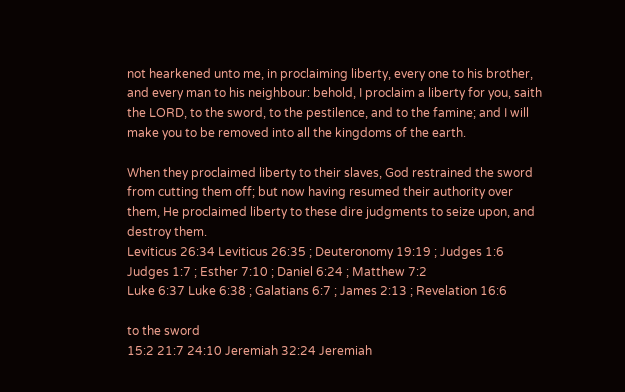not hearkened unto me, in proclaiming liberty, every one to his brother, and every man to his neighbour: behold, I proclaim a liberty for you, saith the LORD, to the sword, to the pestilence, and to the famine; and I will make you to be removed into all the kingdoms of the earth.

When they proclaimed liberty to their slaves, God restrained the sword from cutting them off; but now having resumed their authority over them, He proclaimed liberty to these dire judgments to seize upon, and destroy them.
Leviticus 26:34 Leviticus 26:35 ; Deuteronomy 19:19 ; Judges 1:6 Judges 1:7 ; Esther 7:10 ; Daniel 6:24 ; Matthew 7:2
Luke 6:37 Luke 6:38 ; Galatians 6:7 ; James 2:13 ; Revelation 16:6

to the sword
15:2 21:7 24:10 Jeremiah 32:24 Jeremiah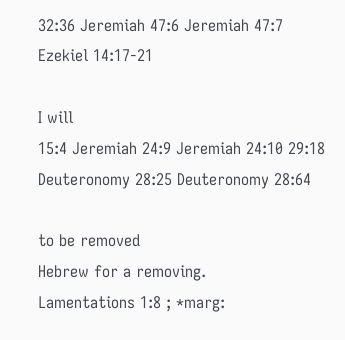32:36 Jeremiah 47:6 Jeremiah 47:7 Ezekiel 14:17-21

I will
15:4 Jeremiah 24:9 Jeremiah 24:10 29:18 Deuteronomy 28:25 Deuteronomy 28:64

to be removed
Hebrew for a removing.
Lamentations 1:8 ; *marg: